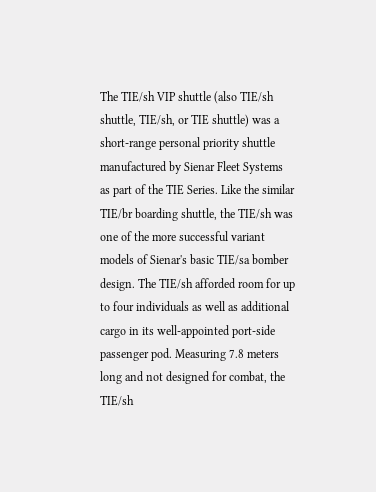The TIE/sh VIP shuttle (also TIE/sh shuttle, TIE/sh, or TIE shuttle) was a short-range personal priority shuttle manufactured by Sienar Fleet Systems as part of the TIE Series. Like the similar TIE/br boarding shuttle, the TIE/sh was one of the more successful variant models of Sienar's basic TIE/sa bomber design. The TIE/sh afforded room for up to four individuals as well as additional cargo in its well-appointed port-side passenger pod. Measuring 7.8 meters long and not designed for combat, the TIE/sh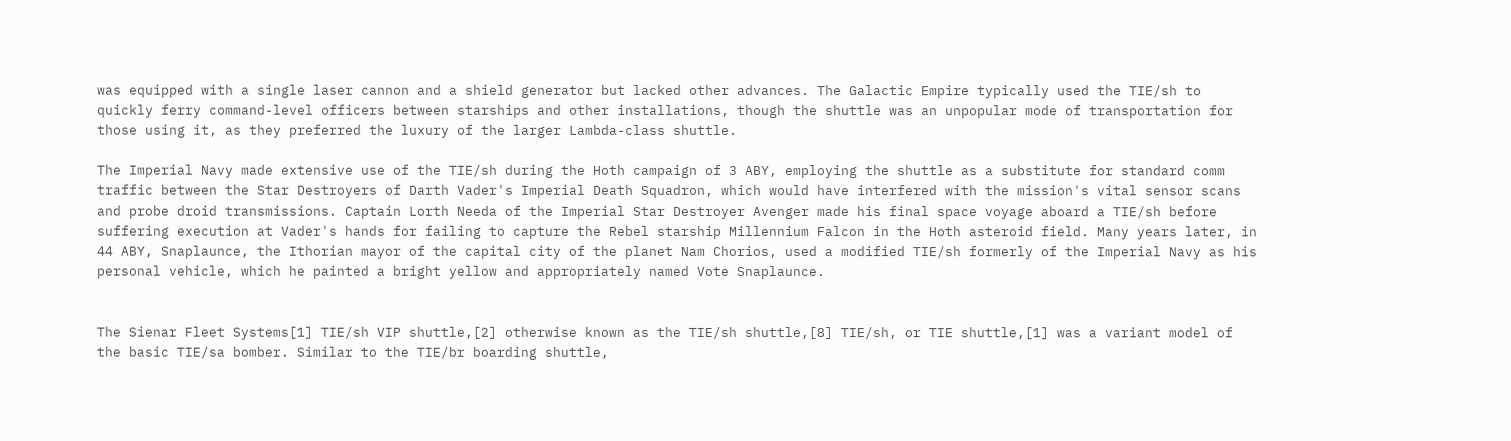was equipped with a single laser cannon and a shield generator but lacked other advances. The Galactic Empire typically used the TIE/sh to quickly ferry command-level officers between starships and other installations, though the shuttle was an unpopular mode of transportation for those using it, as they preferred the luxury of the larger Lambda-class shuttle.

The Imperial Navy made extensive use of the TIE/sh during the Hoth campaign of 3 ABY, employing the shuttle as a substitute for standard comm traffic between the Star Destroyers of Darth Vader's Imperial Death Squadron, which would have interfered with the mission's vital sensor scans and probe droid transmissions. Captain Lorth Needa of the Imperial Star Destroyer Avenger made his final space voyage aboard a TIE/sh before suffering execution at Vader's hands for failing to capture the Rebel starship Millennium Falcon in the Hoth asteroid field. Many years later, in 44 ABY, Snaplaunce, the Ithorian mayor of the capital city of the planet Nam Chorios, used a modified TIE/sh formerly of the Imperial Navy as his personal vehicle, which he painted a bright yellow and appropriately named Vote Snaplaunce.


The Sienar Fleet Systems[1] TIE/sh VIP shuttle,[2] otherwise known as the TIE/sh shuttle,[8] TIE/sh, or TIE shuttle,[1] was a variant model of the basic TIE/sa bomber. Similar to the TIE/br boarding shuttle,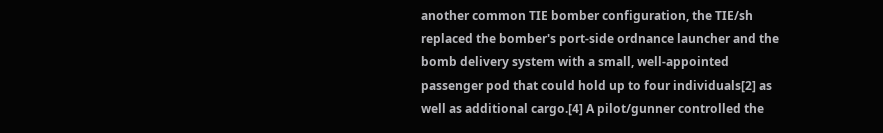another common TIE bomber configuration, the TIE/sh replaced the bomber's port-side ordnance launcher and the bomb delivery system with a small, well-appointed passenger pod that could hold up to four individuals[2] as well as additional cargo.[4] A pilot/gunner controlled the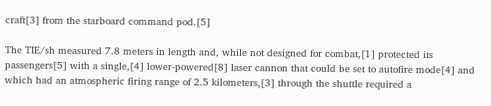craft[3] from the starboard command pod.[5]

The TIE/sh measured 7.8 meters in length and, while not designed for combat,[1] protected its passengers[5] with a single,[4] lower-powered[8] laser cannon that could be set to autofire mode[4] and which had an atmospheric firing range of 2.5 kilometers,[3] through the shuttle required a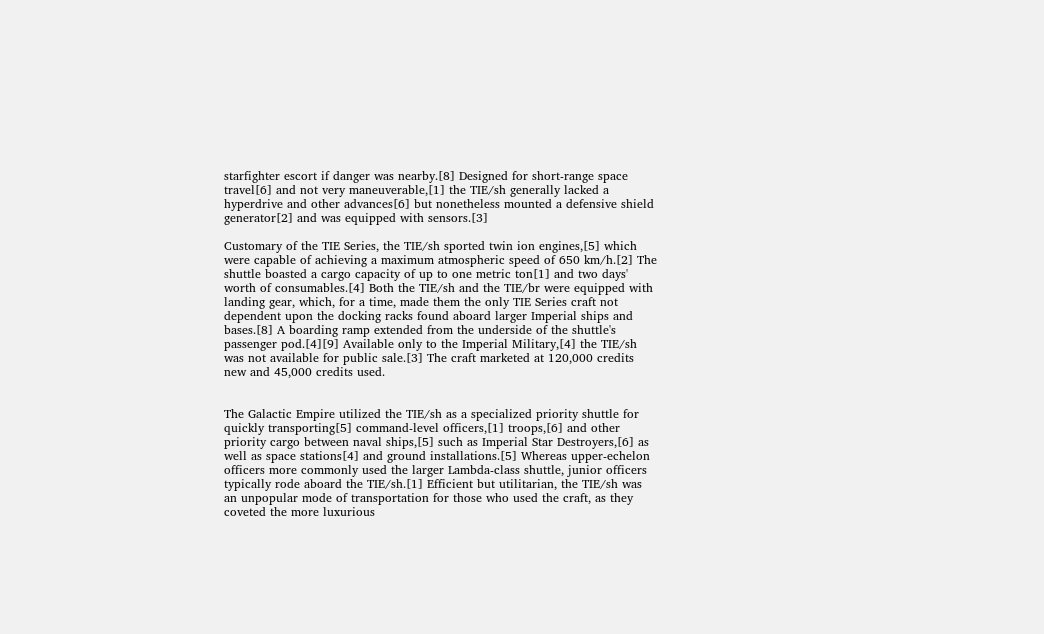starfighter escort if danger was nearby.[8] Designed for short-range space travel[6] and not very maneuverable,[1] the TIE/sh generally lacked a hyperdrive and other advances[6] but nonetheless mounted a defensive shield generator[2] and was equipped with sensors.[3]

Customary of the TIE Series, the TIE/sh sported twin ion engines,[5] which were capable of achieving a maximum atmospheric speed of 650 km/h.[2] The shuttle boasted a cargo capacity of up to one metric ton[1] and two days' worth of consumables.[4] Both the TIE/sh and the TIE/br were equipped with landing gear, which, for a time, made them the only TIE Series craft not dependent upon the docking racks found aboard larger Imperial ships and bases.[8] A boarding ramp extended from the underside of the shuttle's passenger pod.[4][9] Available only to the Imperial Military,[4] the TIE/sh was not available for public sale.[3] The craft marketed at 120,000 credits new and 45,000 credits used.


The Galactic Empire utilized the TIE/sh as a specialized priority shuttle for quickly transporting[5] command-level officers,[1] troops,[6] and other priority cargo between naval ships,[5] such as Imperial Star Destroyers,[6] as well as space stations[4] and ground installations.[5] Whereas upper-echelon officers more commonly used the larger Lambda-class shuttle, junior officers typically rode aboard the TIE/sh.[1] Efficient but utilitarian, the TIE/sh was an unpopular mode of transportation for those who used the craft, as they coveted the more luxurious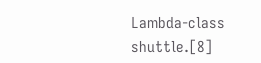Lambda-class shuttle.[8]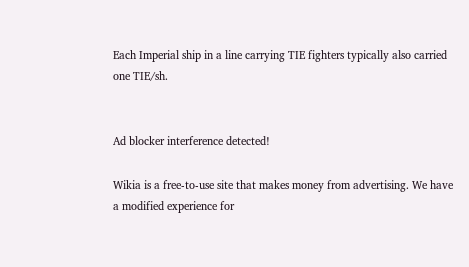Each Imperial ship in a line carrying TIE fighters typically also carried one TIE/sh.


Ad blocker interference detected!

Wikia is a free-to-use site that makes money from advertising. We have a modified experience for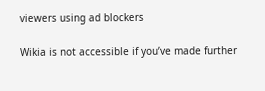viewers using ad blockers

Wikia is not accessible if you’ve made further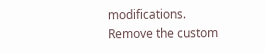modifications. Remove the custom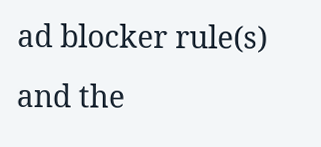ad blocker rule(s) and the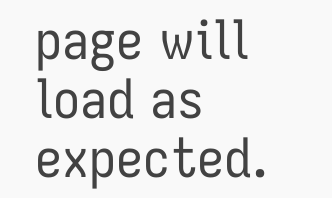page will load as expected.